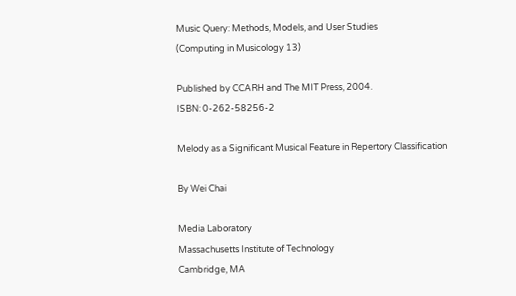Music Query: Methods, Models, and User Studies
(Computing in Musicology 13)

Published by CCARH and The MIT Press, 2004.
ISBN: 0-262-58256-2

Melody as a Significant Musical Feature in Repertory Classification

By Wei Chai

Media Laboratory
Massachusetts Institute of Technology
Cambridge, MA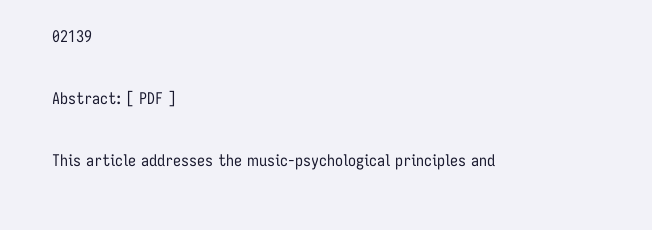02139

Abstract: [ PDF ]

This article addresses the music-psychological principles and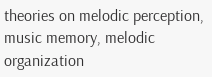theories on melodic perception, music memory, melodic organization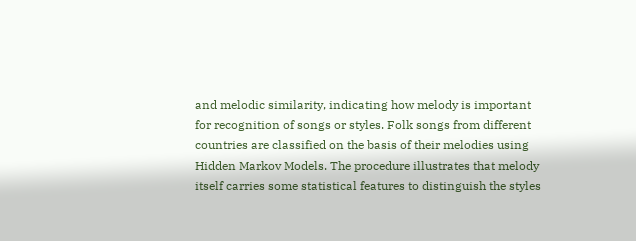and melodic similarity, indicating how melody is important for recognition of songs or styles. Folk songs from different countries are classified on the basis of their melodies using Hidden Markov Models. The procedure illustrates that melody itself carries some statistical features to distinguish the styles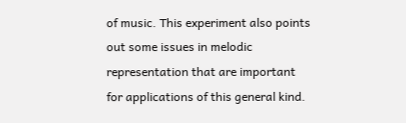of music. This experiment also points out some issues in melodic representation that are important for applications of this general kind.